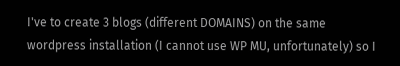I've to create 3 blogs (different DOMAINS) on the same wordpress installation (I cannot use WP MU, unfortunately) so I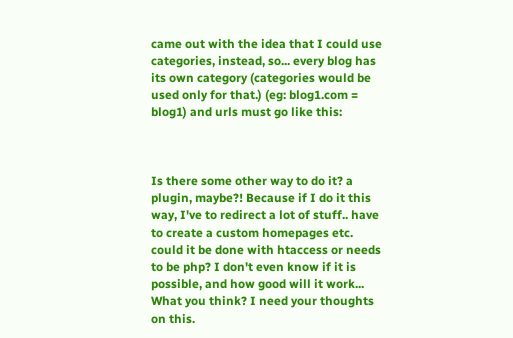came out with the idea that I could use categories, instead, so... every blog has its own category (categories would be used only for that.) (eg: blog1.com = blog1) and urls must go like this:



Is there some other way to do it? a plugin, maybe?! Because if I do it this way, I've to redirect a lot of stuff.. have to create a custom homepages etc. could it be done with htaccess or needs to be php? I don't even know if it is possible, and how good will it work... What you think? I need your thoughts on this.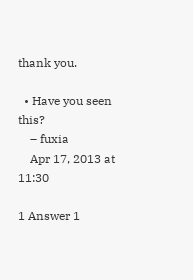thank you.

  • Have you seen this?
    – fuxia
    Apr 17, 2013 at 11:30

1 Answer 1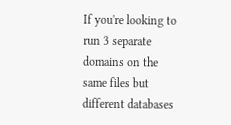If you're looking to run 3 separate domains on the same files but different databases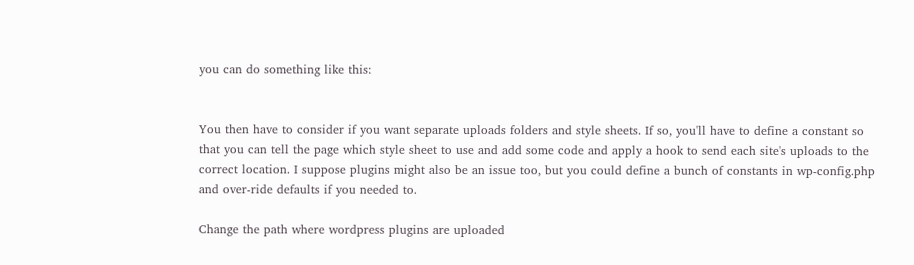you can do something like this:


You then have to consider if you want separate uploads folders and style sheets. If so, you'll have to define a constant so that you can tell the page which style sheet to use and add some code and apply a hook to send each site's uploads to the correct location. I suppose plugins might also be an issue too, but you could define a bunch of constants in wp-config.php and over-ride defaults if you needed to.

Change the path where wordpress plugins are uploaded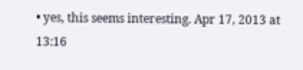• yes, this seems interesting. Apr 17, 2013 at 13:16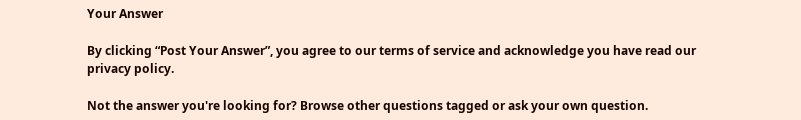Your Answer

By clicking “Post Your Answer”, you agree to our terms of service and acknowledge you have read our privacy policy.

Not the answer you're looking for? Browse other questions tagged or ask your own question.